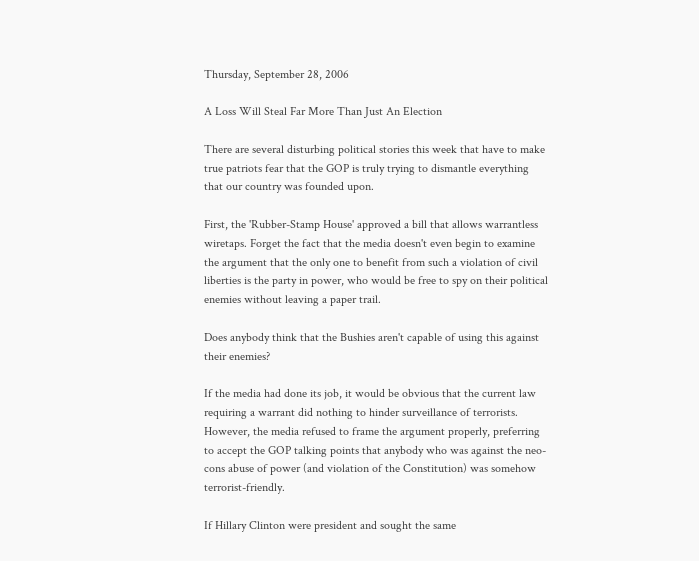Thursday, September 28, 2006

A Loss Will Steal Far More Than Just An Election

There are several disturbing political stories this week that have to make true patriots fear that the GOP is truly trying to dismantle everything that our country was founded upon.

First, the 'Rubber-Stamp House' approved a bill that allows warrantless wiretaps. Forget the fact that the media doesn't even begin to examine the argument that the only one to benefit from such a violation of civil liberties is the party in power, who would be free to spy on their political enemies without leaving a paper trail.

Does anybody think that the Bushies aren't capable of using this against their enemies?

If the media had done its job, it would be obvious that the current law requiring a warrant did nothing to hinder surveillance of terrorists. However, the media refused to frame the argument properly, preferring to accept the GOP talking points that anybody who was against the neo-cons abuse of power (and violation of the Constitution) was somehow terrorist-friendly.

If Hillary Clinton were president and sought the same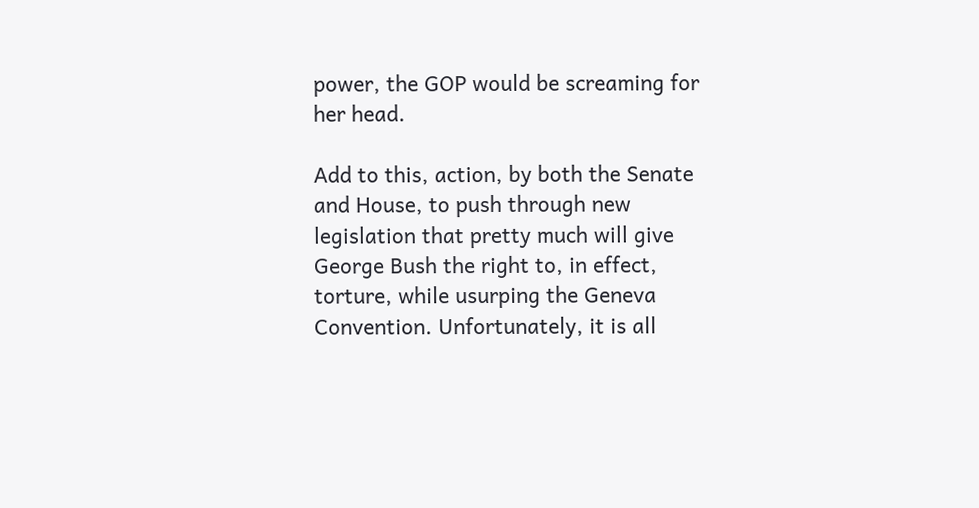power, the GOP would be screaming for her head.

Add to this, action, by both the Senate and House, to push through new legislation that pretty much will give George Bush the right to, in effect, torture, while usurping the Geneva Convention. Unfortunately, it is all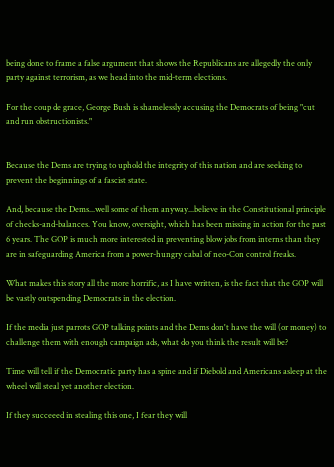being done to frame a false argument that shows the Republicans are allegedly the only party against terrorism, as we head into the mid-term elections.

For the coup de grace, George Bush is shamelessly accusing the Democrats of being "cut and run obstructionists."


Because the Dems are trying to uphold the integrity of this nation and are seeking to prevent the beginnings of a fascist state.

And, because the Dems...well some of them anyway...believe in the Constitutional principle of checks-and-balances. You know, oversight, which has been missing in action for the past 6 years. The GOP is much more interested in preventing blow jobs from interns than they are in safeguarding America from a power-hungry cabal of neo-Con control freaks.

What makes this story all the more horrific, as I have written, is the fact that the GOP will be vastly outspending Democrats in the election.

If the media just parrots GOP talking points and the Dems don't have the will (or money) to challenge them with enough campaign ads, what do you think the result will be?

Time will tell if the Democratic party has a spine and if Diebold and Americans asleep at the wheel will steal yet another election.

If they succeeed in stealing this one, I fear they will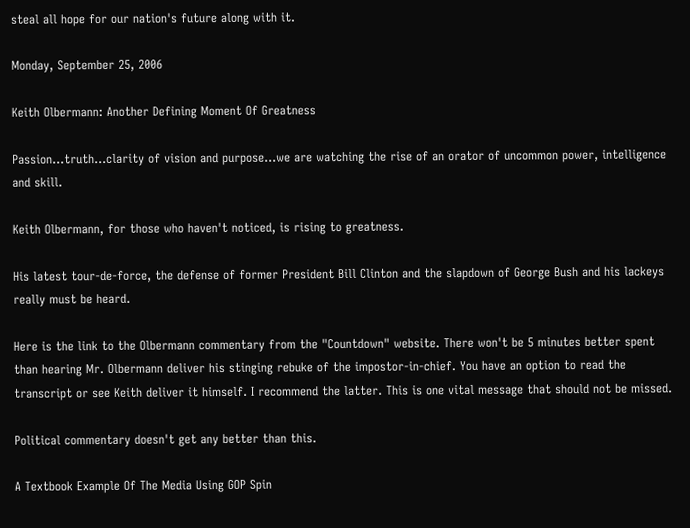steal all hope for our nation's future along with it.

Monday, September 25, 2006

Keith Olbermann: Another Defining Moment Of Greatness

Passion...truth...clarity of vision and purpose...we are watching the rise of an orator of uncommon power, intelligence and skill.

Keith Olbermann, for those who haven't noticed, is rising to greatness.

His latest tour-de-force, the defense of former President Bill Clinton and the slapdown of George Bush and his lackeys really must be heard.

Here is the link to the Olbermann commentary from the "Countdown" website. There won't be 5 minutes better spent than hearing Mr. Olbermann deliver his stinging rebuke of the impostor-in-chief. You have an option to read the transcript or see Keith deliver it himself. I recommend the latter. This is one vital message that should not be missed.

Political commentary doesn't get any better than this.

A Textbook Example Of The Media Using GOP Spin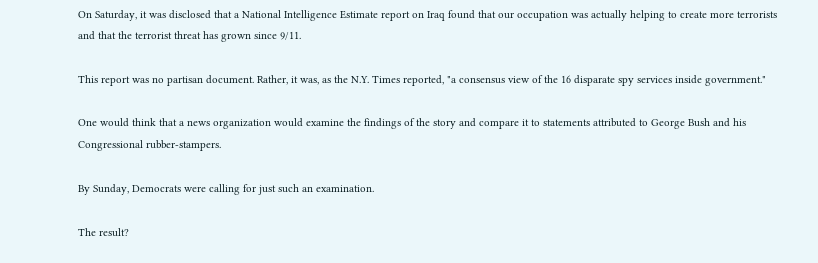On Saturday, it was disclosed that a National Intelligence Estimate report on Iraq found that our occupation was actually helping to create more terrorists and that the terrorist threat has grown since 9/11.

This report was no partisan document. Rather, it was, as the N.Y. Times reported, "a consensus view of the 16 disparate spy services inside government."

One would think that a news organization would examine the findings of the story and compare it to statements attributed to George Bush and his Congressional rubber-stampers.

By Sunday, Democrats were calling for just such an examination.

The result?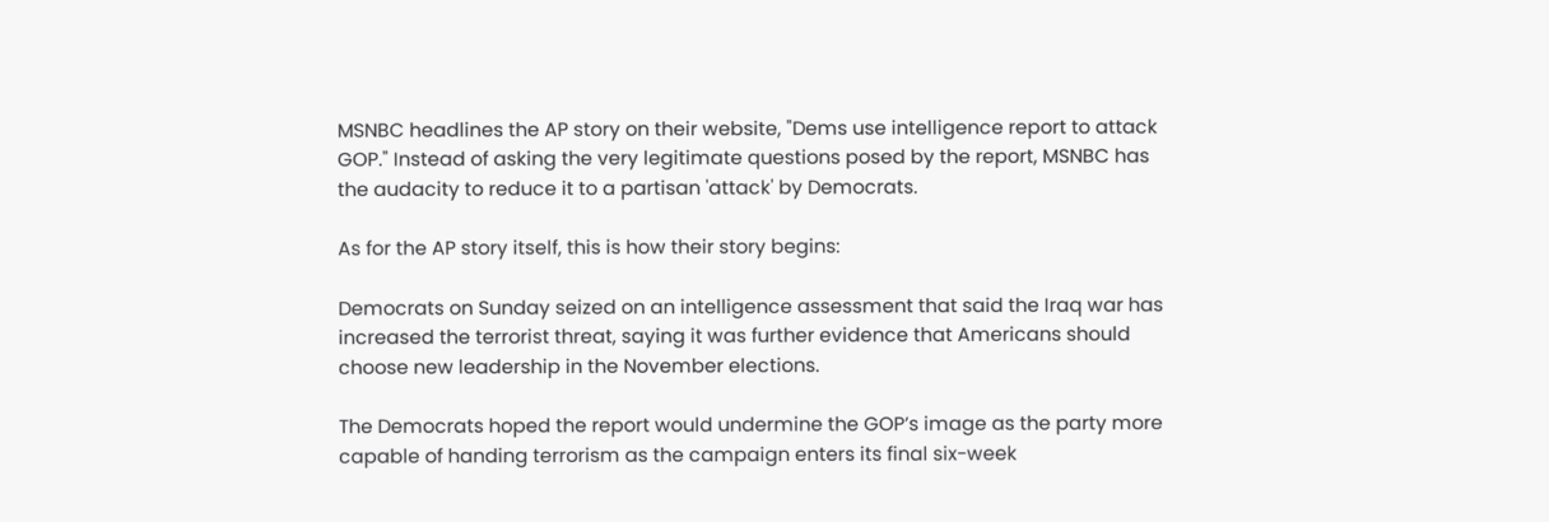MSNBC headlines the AP story on their website, "Dems use intelligence report to attack GOP." Instead of asking the very legitimate questions posed by the report, MSNBC has the audacity to reduce it to a partisan 'attack' by Democrats.

As for the AP story itself, this is how their story begins:

Democrats on Sunday seized on an intelligence assessment that said the Iraq war has increased the terrorist threat, saying it was further evidence that Americans should choose new leadership in the November elections.

The Democrats hoped the report would undermine the GOP’s image as the party more capable of handing terrorism as the campaign enters its final six-week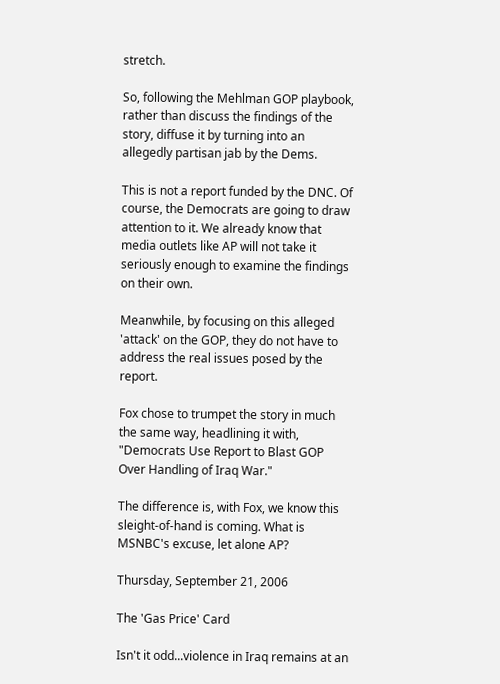stretch.

So, following the Mehlman GOP playbook, rather than discuss the findings of the story, diffuse it by turning into an allegedly partisan jab by the Dems.

This is not a report funded by the DNC. Of course, the Democrats are going to draw attention to it. We already know that media outlets like AP will not take it seriously enough to examine the findings on their own.

Meanwhile, by focusing on this alleged 'attack' on the GOP, they do not have to address the real issues posed by the report.

Fox chose to trumpet the story in much the same way, headlining it with, "Democrats Use Report to Blast GOP Over Handling of Iraq War."

The difference is, with Fox, we know this sleight-of-hand is coming. What is MSNBC's excuse, let alone AP?

Thursday, September 21, 2006

The 'Gas Price' Card

Isn't it odd...violence in Iraq remains at an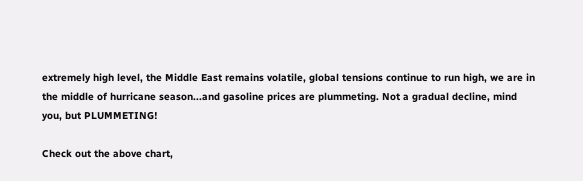extremely high level, the Middle East remains volatile, global tensions continue to run high, we are in the middle of hurricane season...and gasoline prices are plummeting. Not a gradual decline, mind you, but PLUMMETING!

Check out the above chart,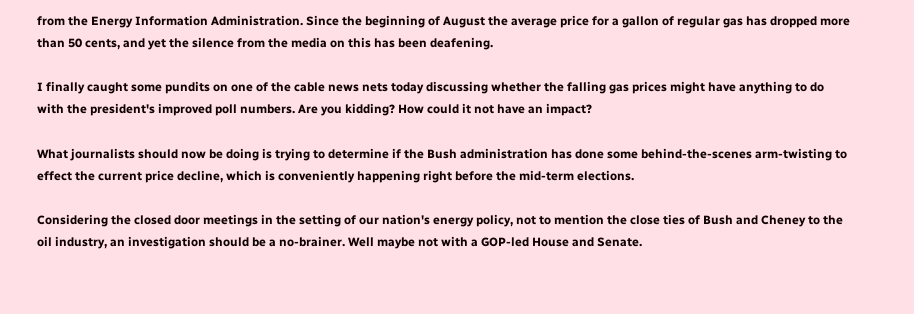from the Energy Information Administration. Since the beginning of August the average price for a gallon of regular gas has dropped more than 50 cents, and yet the silence from the media on this has been deafening.

I finally caught some pundits on one of the cable news nets today discussing whether the falling gas prices might have anything to do with the president's improved poll numbers. Are you kidding? How could it not have an impact?

What journalists should now be doing is trying to determine if the Bush administration has done some behind-the-scenes arm-twisting to effect the current price decline, which is conveniently happening right before the mid-term elections.

Considering the closed door meetings in the setting of our nation's energy policy, not to mention the close ties of Bush and Cheney to the oil industry, an investigation should be a no-brainer. Well maybe not with a GOP-led House and Senate.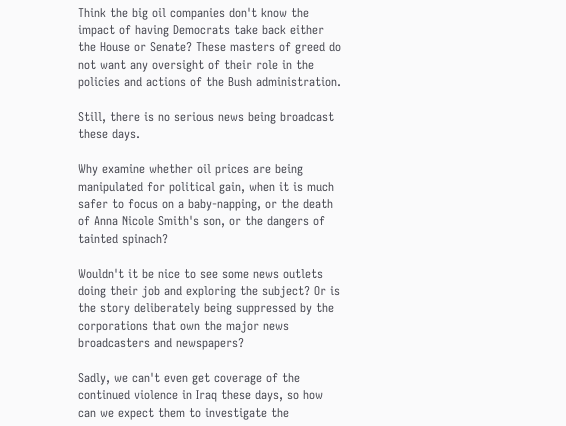Think the big oil companies don't know the impact of having Democrats take back either the House or Senate? These masters of greed do not want any oversight of their role in the policies and actions of the Bush administration.

Still, there is no serious news being broadcast these days.

Why examine whether oil prices are being manipulated for political gain, when it is much safer to focus on a baby-napping, or the death of Anna Nicole Smith's son, or the dangers of tainted spinach?

Wouldn't it be nice to see some news outlets doing their job and exploring the subject? Or is the story deliberately being suppressed by the corporations that own the major news broadcasters and newspapers?

Sadly, we can't even get coverage of the continued violence in Iraq these days, so how can we expect them to investigate the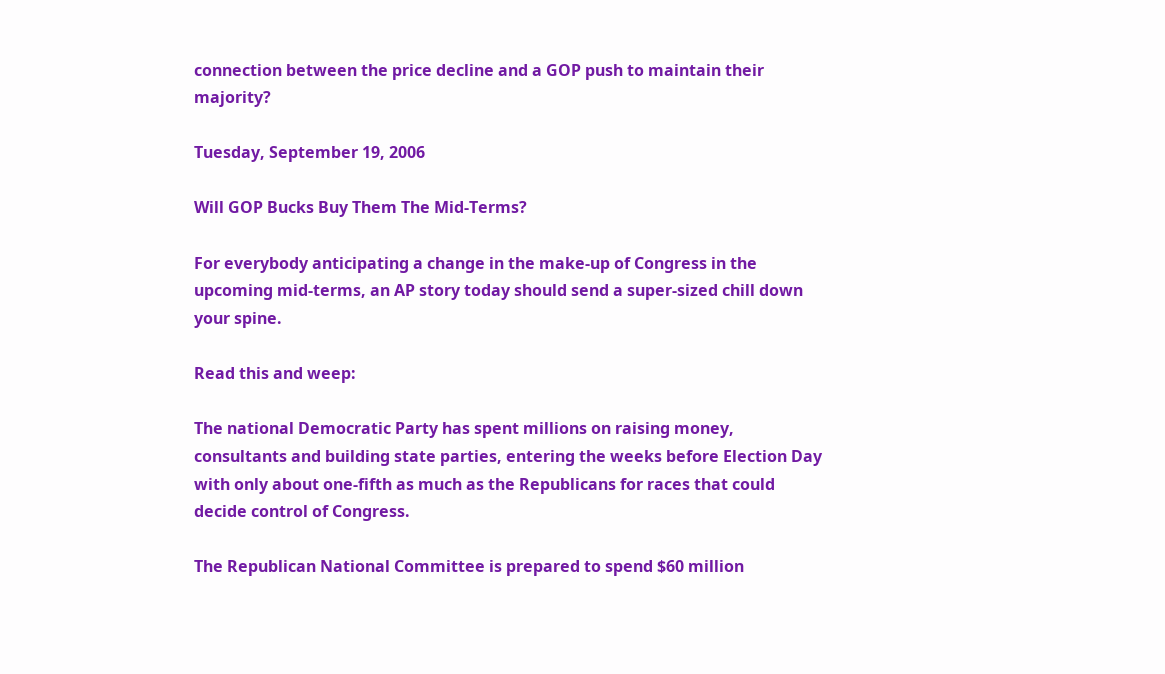connection between the price decline and a GOP push to maintain their majority?

Tuesday, September 19, 2006

Will GOP Bucks Buy Them The Mid-Terms?

For everybody anticipating a change in the make-up of Congress in the upcoming mid-terms, an AP story today should send a super-sized chill down your spine.

Read this and weep:

The national Democratic Party has spent millions on raising money, consultants and building state parties, entering the weeks before Election Day with only about one-fifth as much as the Republicans for races that could decide control of Congress.

The Republican National Committee is prepared to spend $60 million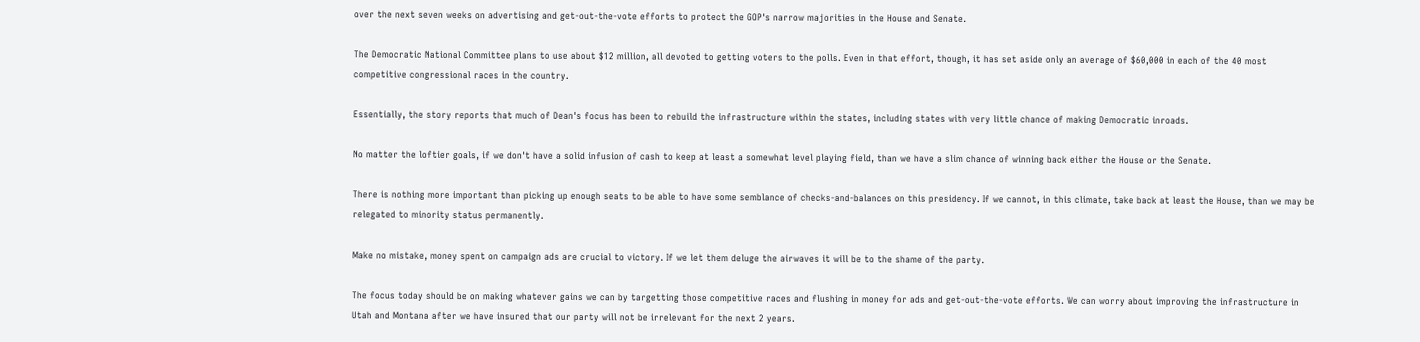over the next seven weeks on advertising and get-out-the-vote efforts to protect the GOP's narrow majorities in the House and Senate.

The Democratic National Committee plans to use about $12 million, all devoted to getting voters to the polls. Even in that effort, though, it has set aside only an average of $60,000 in each of the 40 most competitive congressional races in the country.

Essentially, the story reports that much of Dean's focus has been to rebuild the infrastructure within the states, including states with very little chance of making Democratic inroads.

No matter the loftier goals, if we don't have a solid infusion of cash to keep at least a somewhat level playing field, than we have a slim chance of winning back either the House or the Senate.

There is nothing more important than picking up enough seats to be able to have some semblance of checks-and-balances on this presidency. If we cannot, in this climate, take back at least the House, than we may be relegated to minority status permanently.

Make no mistake, money spent on campaign ads are crucial to victory. If we let them deluge the airwaves it will be to the shame of the party.

The focus today should be on making whatever gains we can by targetting those competitive races and flushing in money for ads and get-out-the-vote efforts. We can worry about improving the infrastructure in Utah and Montana after we have insured that our party will not be irrelevant for the next 2 years.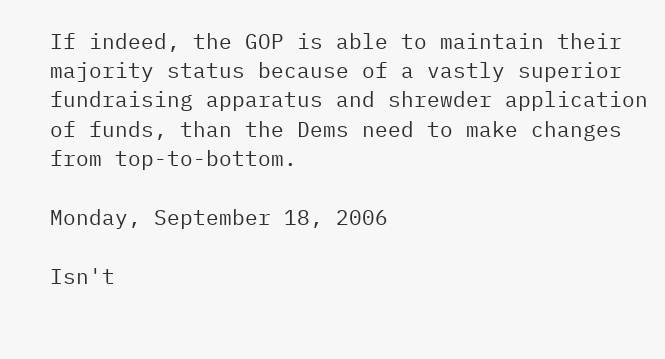If indeed, the GOP is able to maintain their majority status because of a vastly superior fundraising apparatus and shrewder application of funds, than the Dems need to make changes from top-to-bottom.

Monday, September 18, 2006

Isn't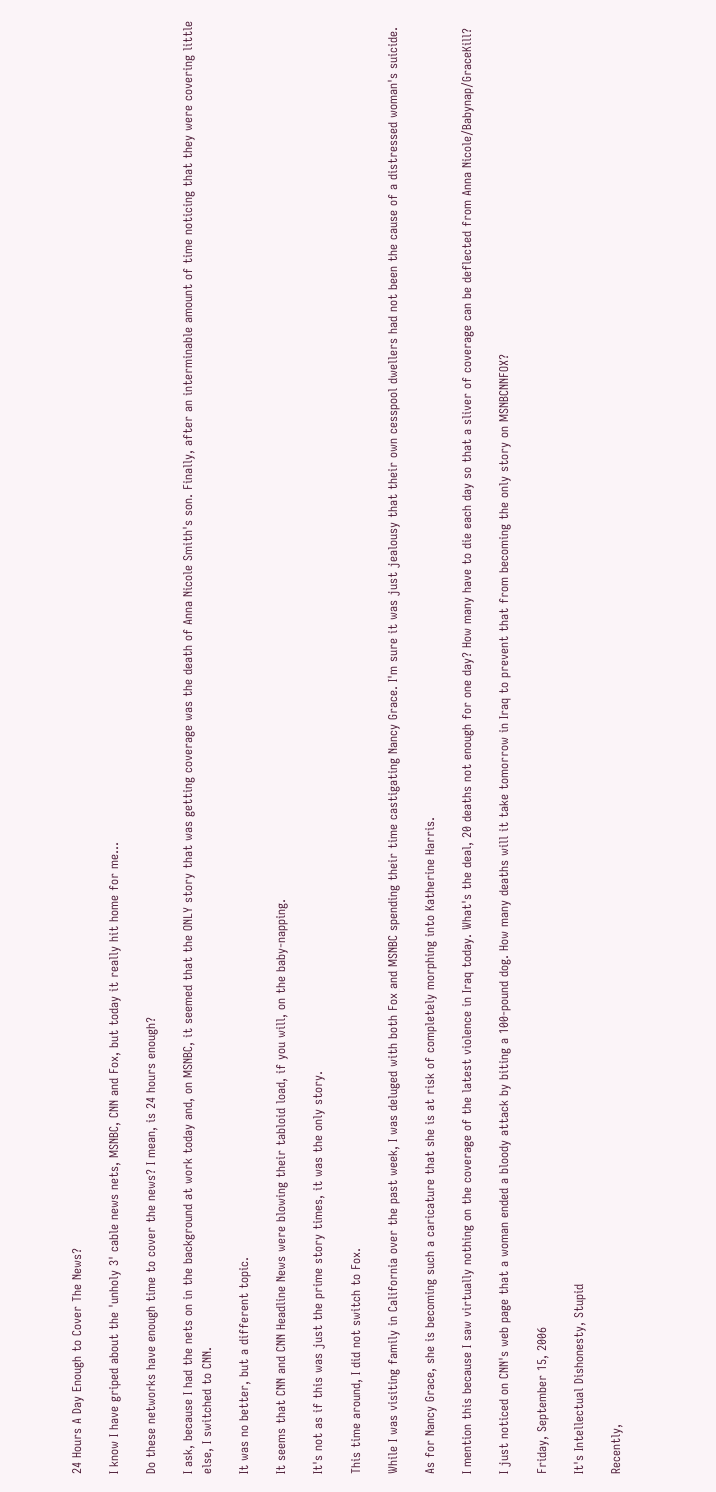24 Hours A Day Enough to Cover The News?

I know I have griped about the 'unholy 3' cable news nets, MSNBC, CNN and Fox, but today it really hit home for me...

Do these networks have enough time to cover the news? I mean, is 24 hours enough?

I ask, because I had the nets on in the background at work today and, on MSNBC, it seemed that the ONLY story that was getting coverage was the death of Anna Nicole Smith's son. Finally, after an interminable amount of time noticing that they were covering little else, I switched to CNN.

It was no better, but a different topic.

It seems that CNN and CNN Headline News were blowing their tabloid load, if you will, on the baby-napping.

It's not as if this was just the prime story times, it was the only story.

This time around, I did not switch to Fox.

While I was visiting family in California over the past week, I was deluged with both Fox and MSNBC spending their time castigating Nancy Grace. I'm sure it was just jealousy that their own cesspool dwellers had not been the cause of a distressed woman's suicide.

As for Nancy Grace, she is becoming such a caricature that she is at risk of completely morphing into Katherine Harris.

I mention this because I saw virtually nothing on the coverage of the latest violence in Iraq today. What's the deal, 20 deaths not enough for one day? How many have to die each day so that a sliver of coverage can be deflected from Anna Nicole/Babynap/GraceKill?

I just noticed on CNN's web page that a woman ended a bloody attack by biting a 100-pound dog. How many deaths will it take tomorrow in Iraq to prevent that from becoming the only story on MSNBCNNFOX?

Friday, September 15, 2006

It's Intellectual Dishonesty, Stupid

Recently,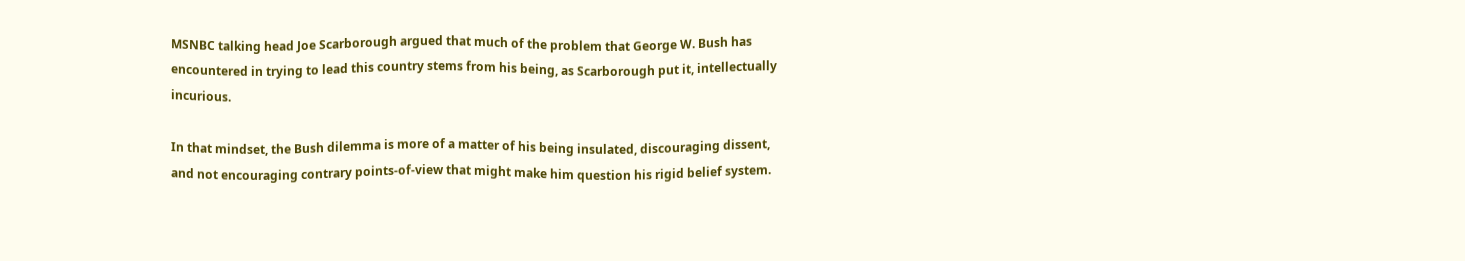MSNBC talking head Joe Scarborough argued that much of the problem that George W. Bush has encountered in trying to lead this country stems from his being, as Scarborough put it, intellectually incurious.

In that mindset, the Bush dilemma is more of a matter of his being insulated, discouraging dissent, and not encouraging contrary points-of-view that might make him question his rigid belief system.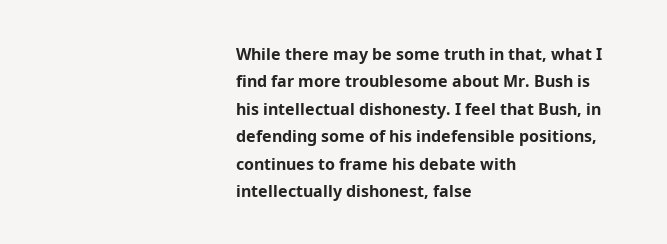While there may be some truth in that, what I find far more troublesome about Mr. Bush is his intellectual dishonesty. I feel that Bush, in defending some of his indefensible positions, continues to frame his debate with intellectually dishonest, false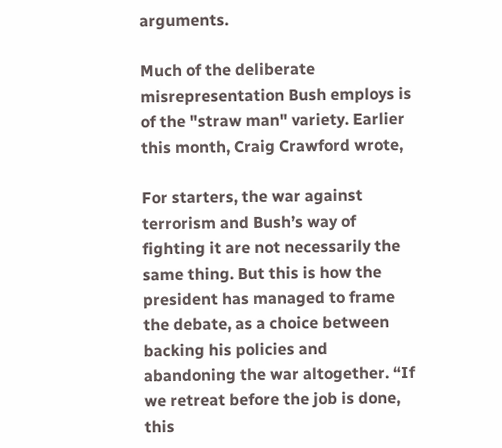arguments.

Much of the deliberate misrepresentation Bush employs is of the "straw man" variety. Earlier this month, Craig Crawford wrote,

For starters, the war against terrorism and Bush’s way of fighting it are not necessarily the same thing. But this is how the president has managed to frame the debate, as a choice between backing his policies and abandoning the war altogether. “If we retreat before the job is done, this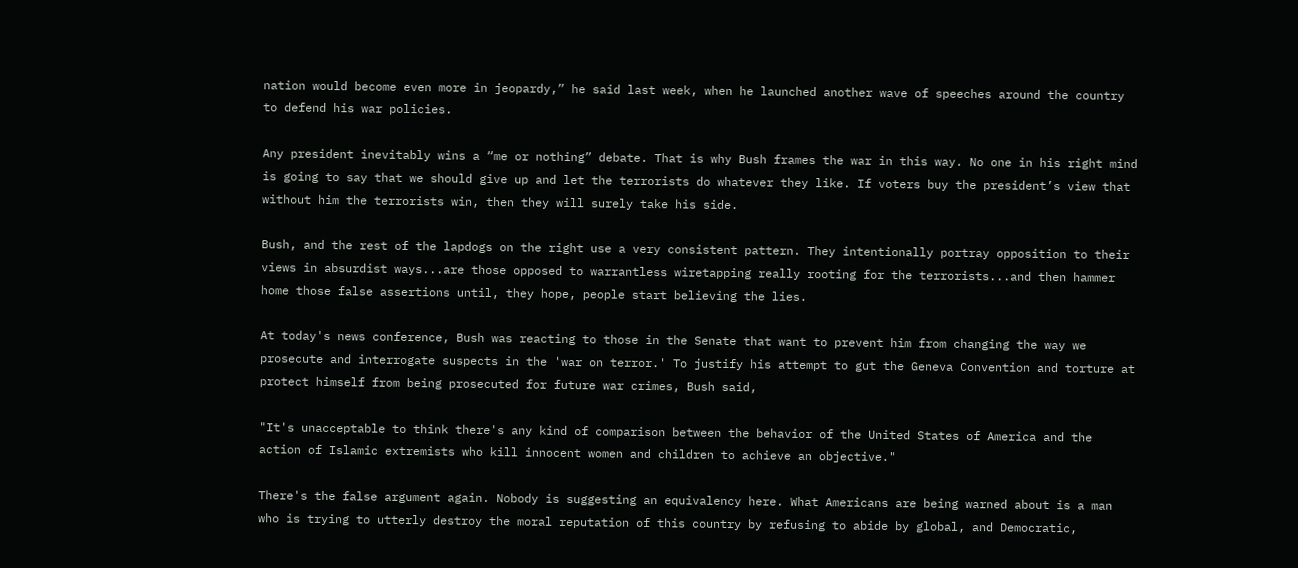nation would become even more in jeopardy,” he said last week, when he launched another wave of speeches around the country to defend his war policies.

Any president inevitably wins a “me or nothing” debate. That is why Bush frames the war in this way. No one in his right mind is going to say that we should give up and let the terrorists do whatever they like. If voters buy the president’s view that without him the terrorists win, then they will surely take his side.

Bush, and the rest of the lapdogs on the right use a very consistent pattern. They intentionally portray opposition to their views in absurdist ways...are those opposed to warrantless wiretapping really rooting for the terrorists...and then hammer home those false assertions until, they hope, people start believing the lies.

At today's news conference, Bush was reacting to those in the Senate that want to prevent him from changing the way we prosecute and interrogate suspects in the 'war on terror.' To justify his attempt to gut the Geneva Convention and torture at protect himself from being prosecuted for future war crimes, Bush said,

"It's unacceptable to think there's any kind of comparison between the behavior of the United States of America and the action of Islamic extremists who kill innocent women and children to achieve an objective."

There's the false argument again. Nobody is suggesting an equivalency here. What Americans are being warned about is a man who is trying to utterly destroy the moral reputation of this country by refusing to abide by global, and Democratic,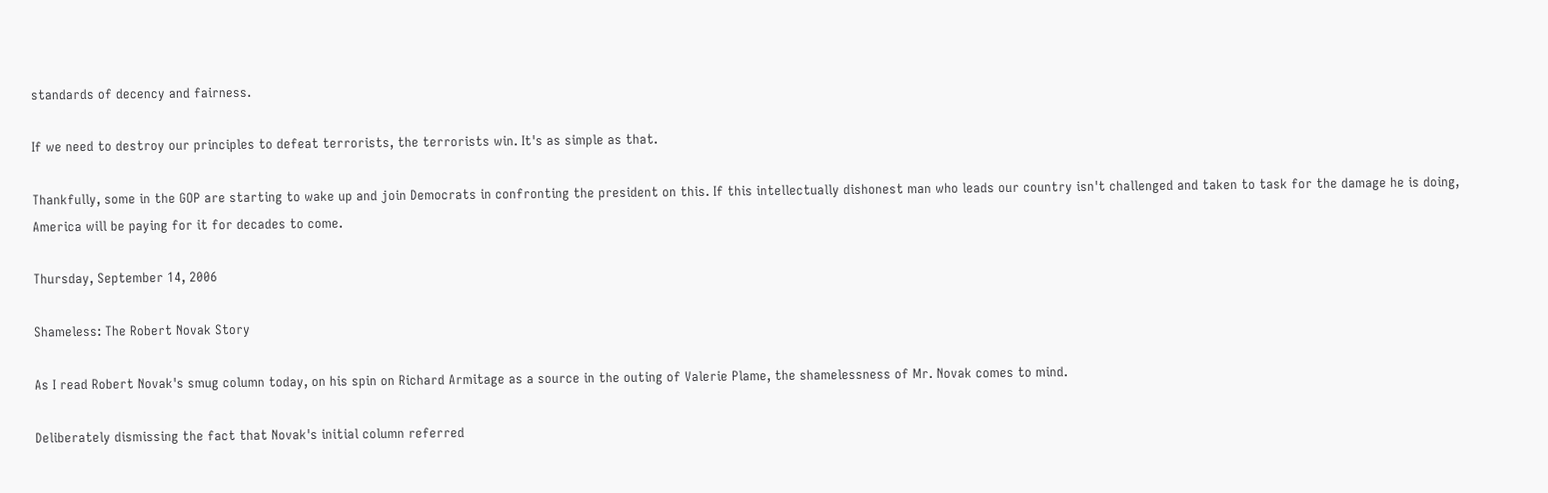standards of decency and fairness.

If we need to destroy our principles to defeat terrorists, the terrorists win. It's as simple as that.

Thankfully, some in the GOP are starting to wake up and join Democrats in confronting the president on this. If this intellectually dishonest man who leads our country isn't challenged and taken to task for the damage he is doing, America will be paying for it for decades to come.

Thursday, September 14, 2006

Shameless: The Robert Novak Story

As I read Robert Novak's smug column today, on his spin on Richard Armitage as a source in the outing of Valerie Plame, the shamelessness of Mr. Novak comes to mind.

Deliberately dismissing the fact that Novak's initial column referred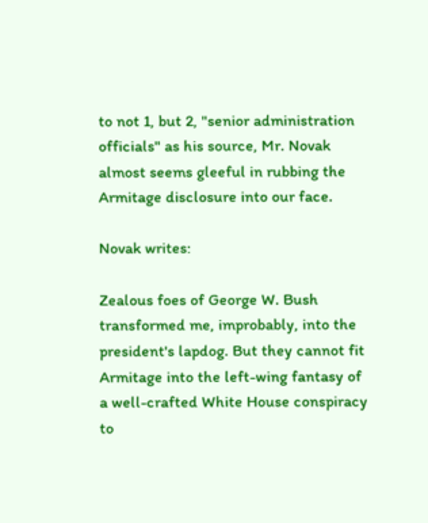to not 1, but 2, "senior administration officials" as his source, Mr. Novak almost seems gleeful in rubbing the Armitage disclosure into our face.

Novak writes:

Zealous foes of George W. Bush transformed me, improbably, into the president's lapdog. But they cannot fit Armitage into the left-wing fantasy of a well-crafted White House conspiracy to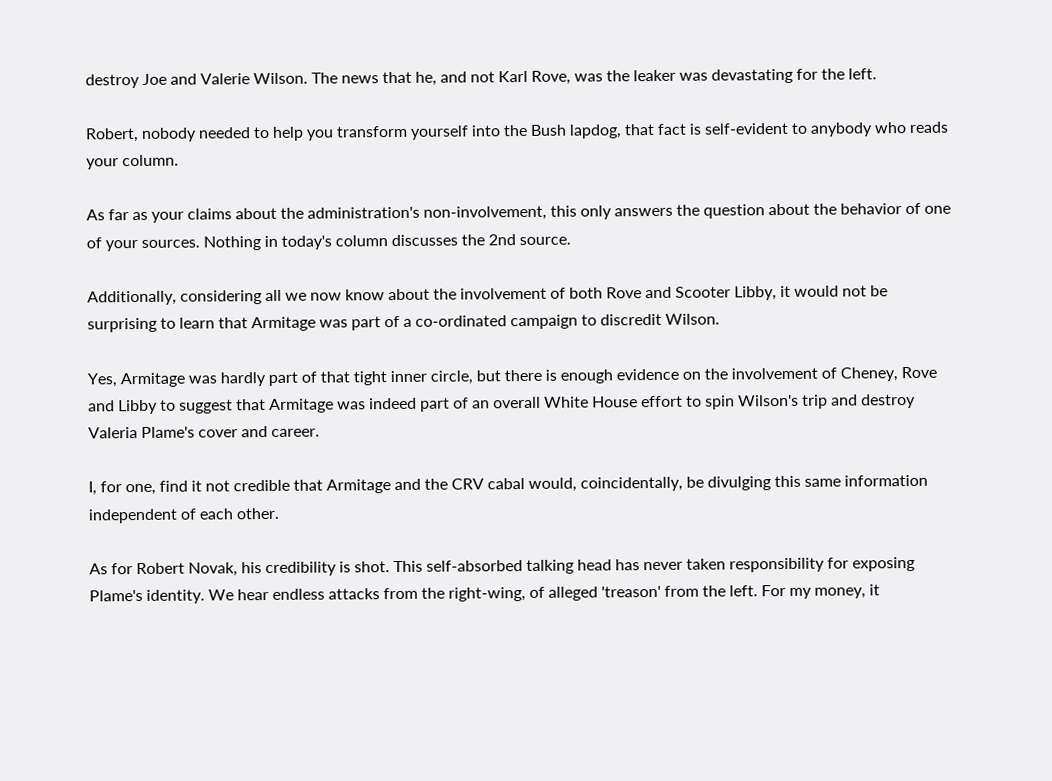destroy Joe and Valerie Wilson. The news that he, and not Karl Rove, was the leaker was devastating for the left.

Robert, nobody needed to help you transform yourself into the Bush lapdog, that fact is self-evident to anybody who reads your column.

As far as your claims about the administration's non-involvement, this only answers the question about the behavior of one of your sources. Nothing in today's column discusses the 2nd source.

Additionally, considering all we now know about the involvement of both Rove and Scooter Libby, it would not be surprising to learn that Armitage was part of a co-ordinated campaign to discredit Wilson.

Yes, Armitage was hardly part of that tight inner circle, but there is enough evidence on the involvement of Cheney, Rove and Libby to suggest that Armitage was indeed part of an overall White House effort to spin Wilson's trip and destroy Valeria Plame's cover and career.

I, for one, find it not credible that Armitage and the CRV cabal would, coincidentally, be divulging this same information independent of each other.

As for Robert Novak, his credibility is shot. This self-absorbed talking head has never taken responsibility for exposing Plame's identity. We hear endless attacks from the right-wing, of alleged 'treason' from the left. For my money, it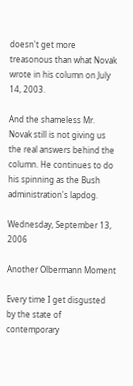doesn't get more treasonous than what Novak wrote in his column on July 14, 2003.

And the shameless Mr. Novak still is not giving us the real answers behind the column. He continues to do his spinning as the Bush administration's lapdog.

Wednesday, September 13, 2006

Another Olbermann Moment

Every time I get disgusted by the state of contemporary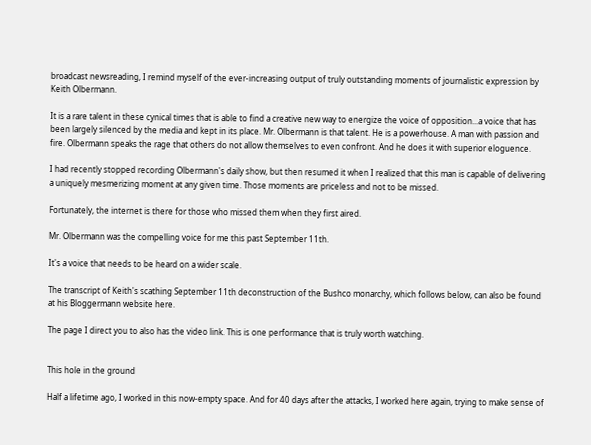broadcast newsreading, I remind myself of the ever-increasing output of truly outstanding moments of journalistic expression by Keith Olbermann.

It is a rare talent in these cynical times that is able to find a creative new way to energize the voice of opposition...a voice that has been largely silenced by the media and kept in its place. Mr. Olbermann is that talent. He is a powerhouse. A man with passion and fire. Olbermann speaks the rage that others do not allow themselves to even confront. And he does it with superior eloguence.

I had recently stopped recording Olbermann's daily show, but then resumed it when I realized that this man is capable of delivering a uniquely mesmerizing moment at any given time. Those moments are priceless and not to be missed.

Fortunately, the internet is there for those who missed them when they first aired.

Mr. Olbermann was the compelling voice for me this past September 11th.

It's a voice that needs to be heard on a wider scale.

The transcript of Keith's scathing September 11th deconstruction of the Bushco monarchy, which follows below, can also be found at his Bloggermann website here.

The page I direct you to also has the video link. This is one performance that is truly worth watching.


This hole in the ground

Half a lifetime ago, I worked in this now-empty space. And for 40 days after the attacks, I worked here again, trying to make sense of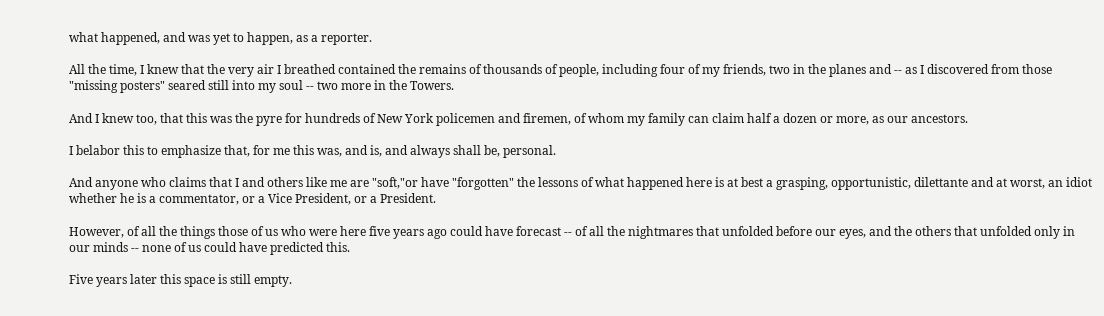what happened, and was yet to happen, as a reporter.

All the time, I knew that the very air I breathed contained the remains of thousands of people, including four of my friends, two in the planes and -- as I discovered from those "missing posters" seared still into my soul -- two more in the Towers.

And I knew too, that this was the pyre for hundreds of New York policemen and firemen, of whom my family can claim half a dozen or more, as our ancestors.

I belabor this to emphasize that, for me this was, and is, and always shall be, personal.

And anyone who claims that I and others like me are "soft,"or have "forgotten" the lessons of what happened here is at best a grasping, opportunistic, dilettante and at worst, an idiot whether he is a commentator, or a Vice President, or a President.

However, of all the things those of us who were here five years ago could have forecast -- of all the nightmares that unfolded before our eyes, and the others that unfolded only in our minds -- none of us could have predicted this.

Five years later this space is still empty.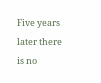Five years later there is no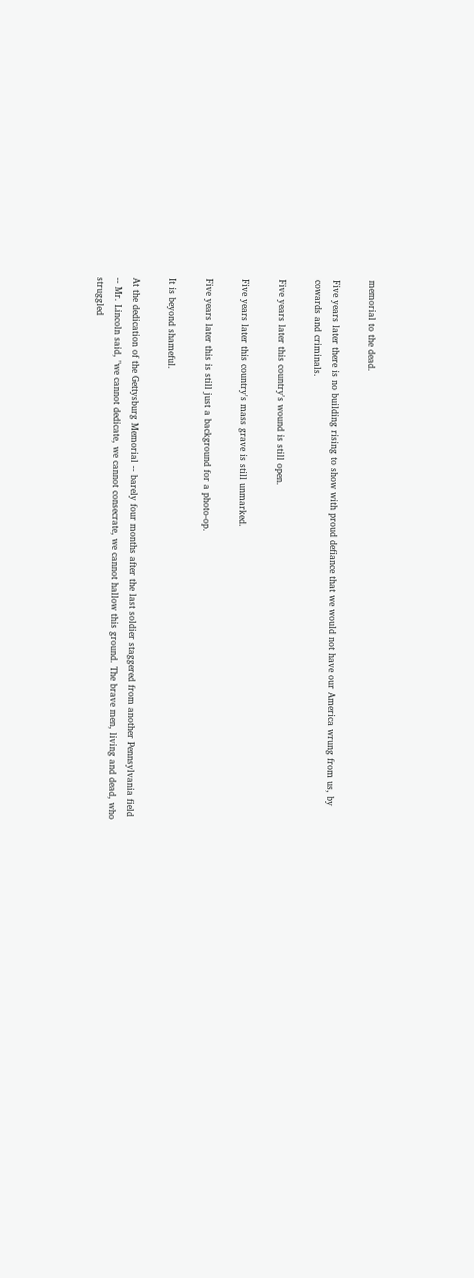memorial to the dead.

Five years later there is no building rising to show with proud defiance that we would not have our America wrung from us, by cowards and criminals.

Five years later this country's wound is still open.

Five years later this country's mass grave is still unmarked.

Five years later this is still just a background for a photo-op.

It is beyond shameful.

At the dedication of the Gettysburg Memorial -- barely four months after the last soldier staggered from another Pennsylvania field -- Mr. Lincoln said, "we cannot dedicate, we cannot consecrate, we cannot hallow this ground. The brave men, living and dead, who struggled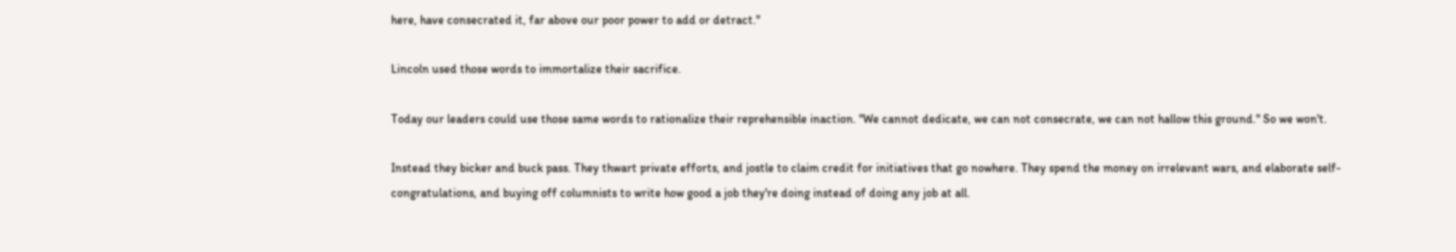here, have consecrated it, far above our poor power to add or detract."

Lincoln used those words to immortalize their sacrifice.

Today our leaders could use those same words to rationalize their reprehensible inaction. "We cannot dedicate, we can not consecrate, we can not hallow this ground." So we won't.

Instead they bicker and buck pass. They thwart private efforts, and jostle to claim credit for initiatives that go nowhere. They spend the money on irrelevant wars, and elaborate self-congratulations, and buying off columnists to write how good a job they're doing instead of doing any job at all.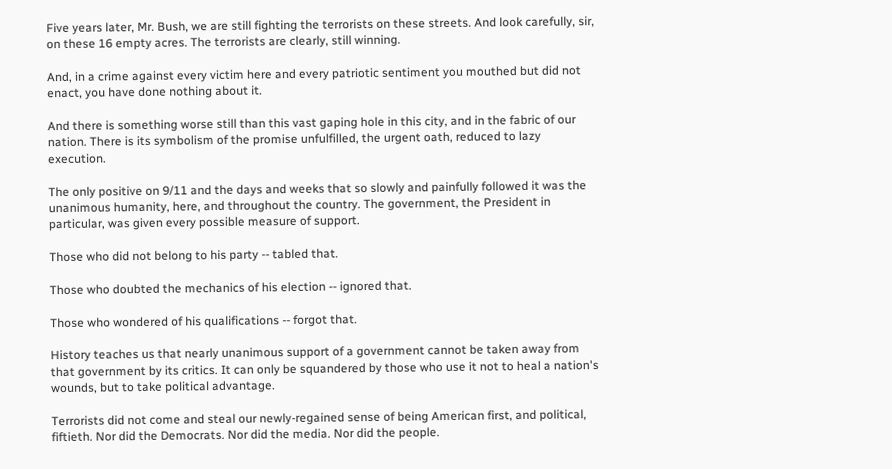Five years later, Mr. Bush, we are still fighting the terrorists on these streets. And look carefully, sir, on these 16 empty acres. The terrorists are clearly, still winning.

And, in a crime against every victim here and every patriotic sentiment you mouthed but did not enact, you have done nothing about it.

And there is something worse still than this vast gaping hole in this city, and in the fabric of our nation. There is its symbolism of the promise unfulfilled, the urgent oath, reduced to lazy execution.

The only positive on 9/11 and the days and weeks that so slowly and painfully followed it was the unanimous humanity, here, and throughout the country. The government, the President in particular, was given every possible measure of support.

Those who did not belong to his party -- tabled that.

Those who doubted the mechanics of his election -- ignored that.

Those who wondered of his qualifications -- forgot that.

History teaches us that nearly unanimous support of a government cannot be taken away from that government by its critics. It can only be squandered by those who use it not to heal a nation's wounds, but to take political advantage.

Terrorists did not come and steal our newly-regained sense of being American first, and political, fiftieth. Nor did the Democrats. Nor did the media. Nor did the people.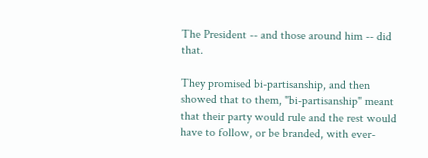The President -- and those around him -- did that.

They promised bi-partisanship, and then showed that to them, "bi-partisanship" meant that their party would rule and the rest would have to follow, or be branded, with ever-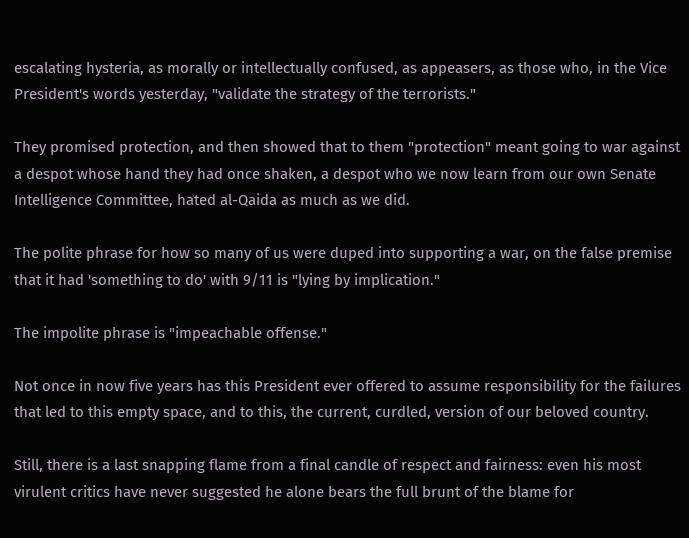escalating hysteria, as morally or intellectually confused, as appeasers, as those who, in the Vice President's words yesterday, "validate the strategy of the terrorists."

They promised protection, and then showed that to them "protection" meant going to war against a despot whose hand they had once shaken, a despot who we now learn from our own Senate Intelligence Committee, hated al-Qaida as much as we did.

The polite phrase for how so many of us were duped into supporting a war, on the false premise that it had 'something to do' with 9/11 is "lying by implication."

The impolite phrase is "impeachable offense."

Not once in now five years has this President ever offered to assume responsibility for the failures that led to this empty space, and to this, the current, curdled, version of our beloved country.

Still, there is a last snapping flame from a final candle of respect and fairness: even his most virulent critics have never suggested he alone bears the full brunt of the blame for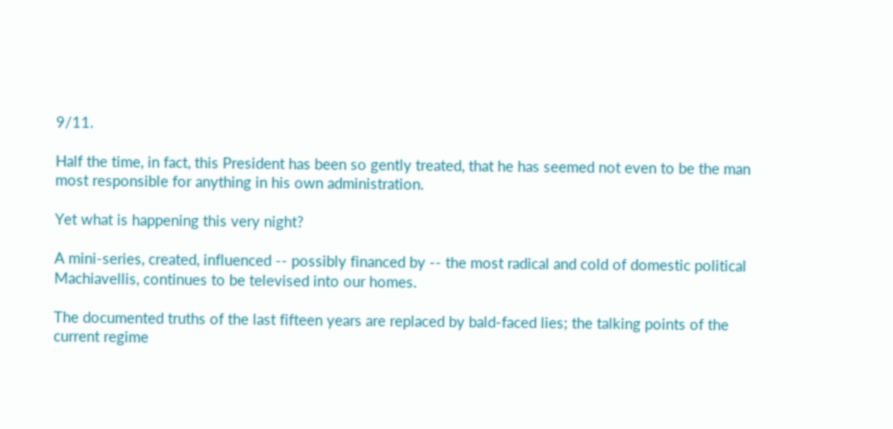9/11.

Half the time, in fact, this President has been so gently treated, that he has seemed not even to be the man most responsible for anything in his own administration.

Yet what is happening this very night?

A mini-series, created, influenced -- possibly financed by -- the most radical and cold of domestic political Machiavellis, continues to be televised into our homes.

The documented truths of the last fifteen years are replaced by bald-faced lies; the talking points of the current regime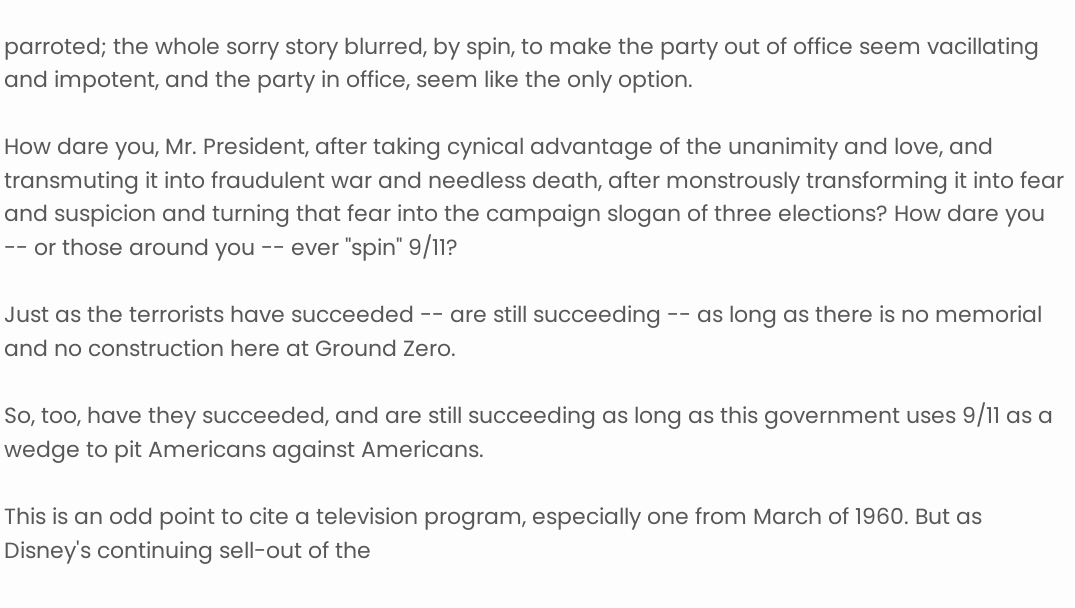parroted; the whole sorry story blurred, by spin, to make the party out of office seem vacillating and impotent, and the party in office, seem like the only option.

How dare you, Mr. President, after taking cynical advantage of the unanimity and love, and transmuting it into fraudulent war and needless death, after monstrously transforming it into fear and suspicion and turning that fear into the campaign slogan of three elections? How dare you -- or those around you -- ever "spin" 9/11?

Just as the terrorists have succeeded -- are still succeeding -- as long as there is no memorial and no construction here at Ground Zero.

So, too, have they succeeded, and are still succeeding as long as this government uses 9/11 as a wedge to pit Americans against Americans.

This is an odd point to cite a television program, especially one from March of 1960. But as Disney's continuing sell-out of the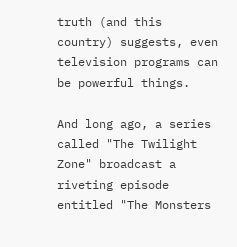truth (and this country) suggests, even television programs can be powerful things.

And long ago, a series called "The Twilight Zone" broadcast a riveting episode entitled "The Monsters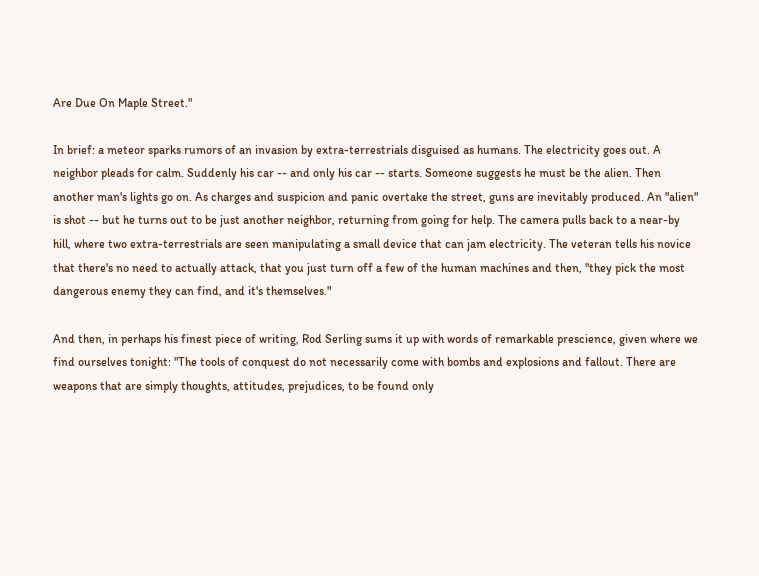Are Due On Maple Street."

In brief: a meteor sparks rumors of an invasion by extra-terrestrials disguised as humans. The electricity goes out. A neighbor pleads for calm. Suddenly his car -- and only his car -- starts. Someone suggests he must be the alien. Then another man's lights go on. As charges and suspicion and panic overtake the street, guns are inevitably produced. An "alien" is shot -- but he turns out to be just another neighbor, returning from going for help. The camera pulls back to a near-by hill, where two extra-terrestrials are seen manipulating a small device that can jam electricity. The veteran tells his novice that there's no need to actually attack, that you just turn off a few of the human machines and then, "they pick the most dangerous enemy they can find, and it's themselves."

And then, in perhaps his finest piece of writing, Rod Serling sums it up with words of remarkable prescience, given where we find ourselves tonight: "The tools of conquest do not necessarily come with bombs and explosions and fallout. There are weapons that are simply thoughts, attitudes, prejudices, to be found only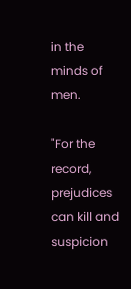in the minds of men.

"For the record, prejudices can kill and suspicion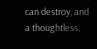can destroy, and a thoughtless,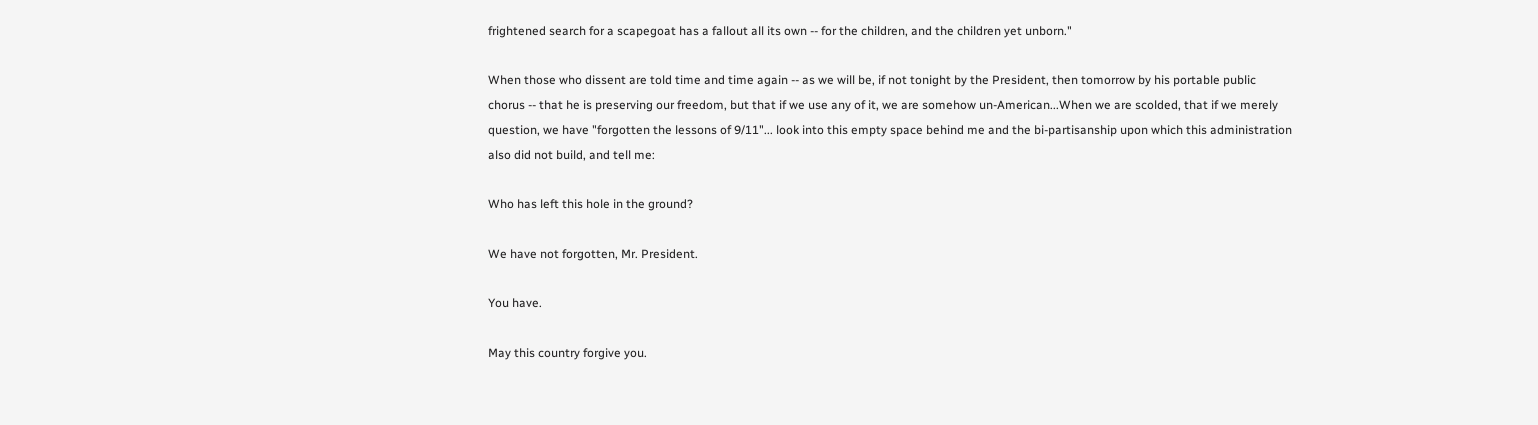frightened search for a scapegoat has a fallout all its own -- for the children, and the children yet unborn."

When those who dissent are told time and time again -- as we will be, if not tonight by the President, then tomorrow by his portable public chorus -- that he is preserving our freedom, but that if we use any of it, we are somehow un-American...When we are scolded, that if we merely question, we have "forgotten the lessons of 9/11"... look into this empty space behind me and the bi-partisanship upon which this administration also did not build, and tell me:

Who has left this hole in the ground?

We have not forgotten, Mr. President.

You have.

May this country forgive you.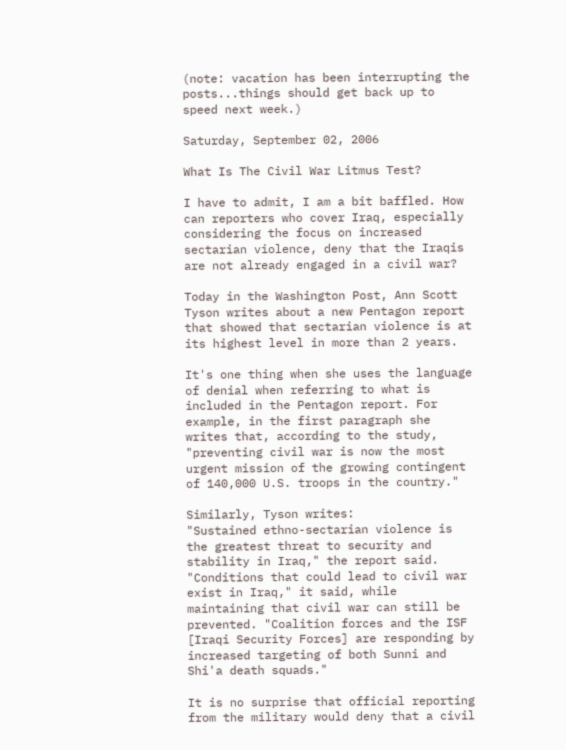(note: vacation has been interrupting the posts...things should get back up to speed next week.)

Saturday, September 02, 2006

What Is The Civil War Litmus Test?

I have to admit, I am a bit baffled. How can reporters who cover Iraq, especially considering the focus on increased sectarian violence, deny that the Iraqis are not already engaged in a civil war?

Today in the Washington Post, Ann Scott Tyson writes about a new Pentagon report that showed that sectarian violence is at its highest level in more than 2 years.

It's one thing when she uses the language of denial when referring to what is included in the Pentagon report. For example, in the first paragraph she writes that, according to the study,
"preventing civil war is now the most urgent mission of the growing contingent of 140,000 U.S. troops in the country."

Similarly, Tyson writes:
"Sustained ethno-sectarian violence is the greatest threat to security and stability in Iraq," the report said. "Conditions that could lead to civil war exist in Iraq," it said, while maintaining that civil war can still be prevented. "Coalition forces and the ISF [Iraqi Security Forces] are responding by increased targeting of both Sunni and Shi'a death squads."

It is no surprise that official reporting from the military would deny that a civil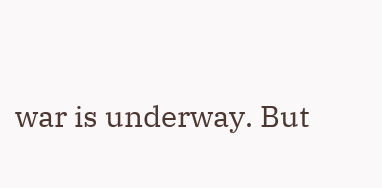war is underway. But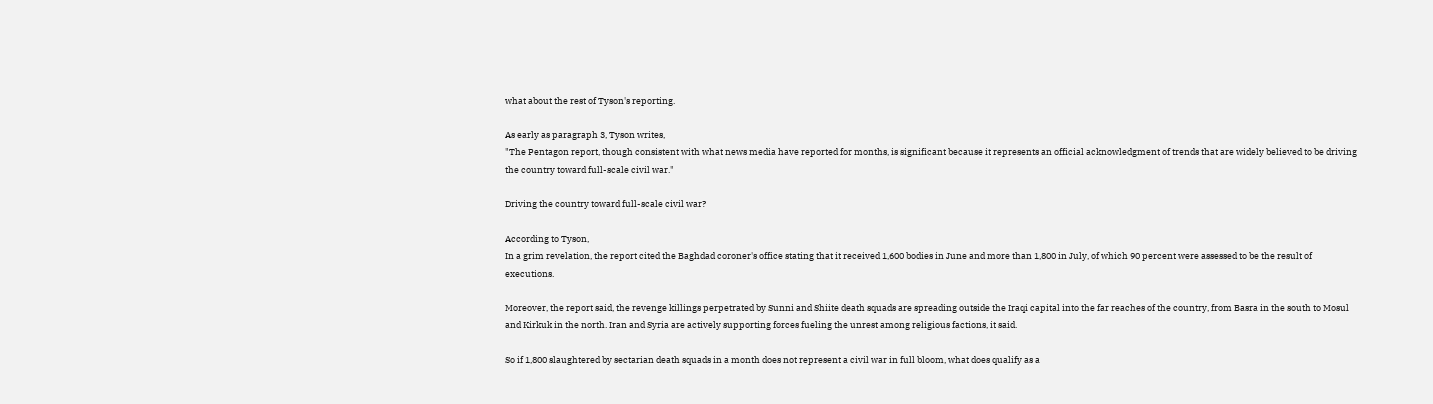what about the rest of Tyson's reporting.

As early as paragraph 3, Tyson writes,
"The Pentagon report, though consistent with what news media have reported for months, is significant because it represents an official acknowledgment of trends that are widely believed to be driving the country toward full-scale civil war."

Driving the country toward full-scale civil war?

According to Tyson,
In a grim revelation, the report cited the Baghdad coroner's office stating that it received 1,600 bodies in June and more than 1,800 in July, of which 90 percent were assessed to be the result of executions.

Moreover, the report said, the revenge killings perpetrated by Sunni and Shiite death squads are spreading outside the Iraqi capital into the far reaches of the country, from Basra in the south to Mosul and Kirkuk in the north. Iran and Syria are actively supporting forces fueling the unrest among religious factions, it said.

So if 1,800 slaughtered by sectarian death squads in a month does not represent a civil war in full bloom, what does qualify as a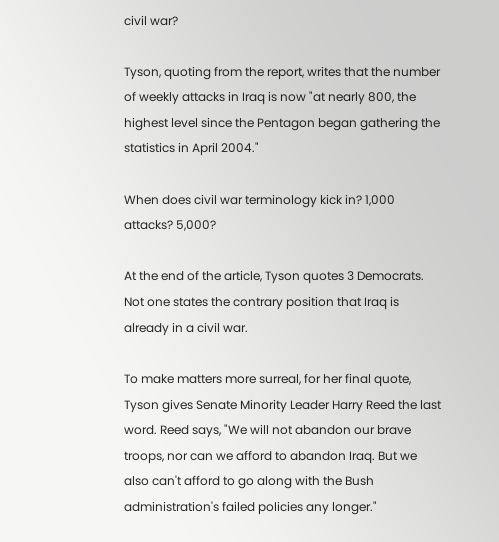civil war?

Tyson, quoting from the report, writes that the number of weekly attacks in Iraq is now "at nearly 800, the highest level since the Pentagon began gathering the statistics in April 2004."

When does civil war terminology kick in? 1,000 attacks? 5,000?

At the end of the article, Tyson quotes 3 Democrats. Not one states the contrary position that Iraq is already in a civil war.

To make matters more surreal, for her final quote, Tyson gives Senate Minority Leader Harry Reed the last word. Reed says, "We will not abandon our brave troops, nor can we afford to abandon Iraq. But we also can't afford to go along with the Bush administration's failed policies any longer."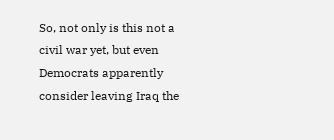So, not only is this not a civil war yet, but even Democrats apparently consider leaving Iraq the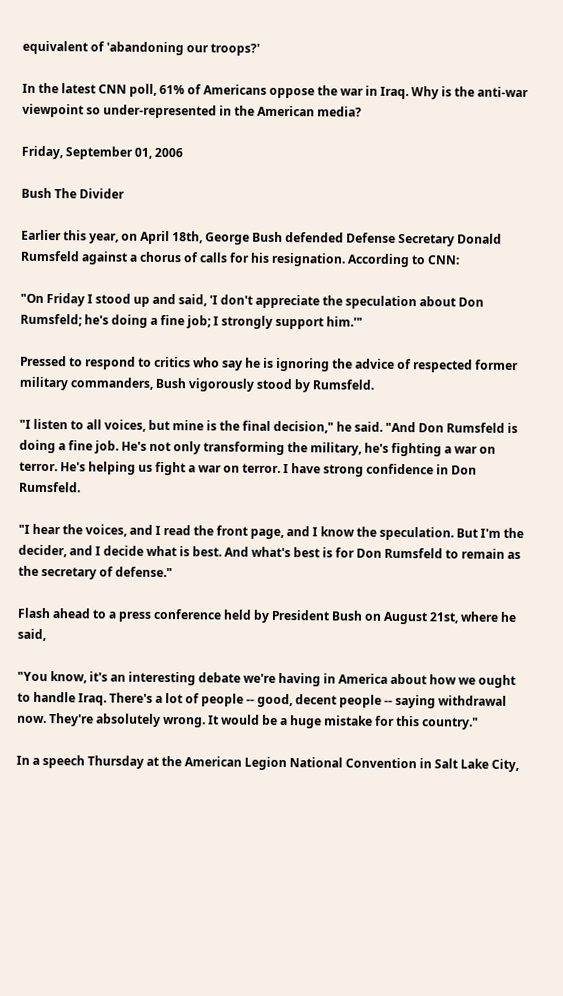equivalent of 'abandoning our troops?'

In the latest CNN poll, 61% of Americans oppose the war in Iraq. Why is the anti-war viewpoint so under-represented in the American media?

Friday, September 01, 2006

Bush The Divider

Earlier this year, on April 18th, George Bush defended Defense Secretary Donald Rumsfeld against a chorus of calls for his resignation. According to CNN:

"On Friday I stood up and said, 'I don't appreciate the speculation about Don Rumsfeld; he's doing a fine job; I strongly support him.'"

Pressed to respond to critics who say he is ignoring the advice of respected former military commanders, Bush vigorously stood by Rumsfeld.

"I listen to all voices, but mine is the final decision," he said. "And Don Rumsfeld is doing a fine job. He's not only transforming the military, he's fighting a war on terror. He's helping us fight a war on terror. I have strong confidence in Don Rumsfeld.

"I hear the voices, and I read the front page, and I know the speculation. But I'm the decider, and I decide what is best. And what's best is for Don Rumsfeld to remain as the secretary of defense."

Flash ahead to a press conference held by President Bush on August 21st, where he said,

"You know, it's an interesting debate we're having in America about how we ought to handle Iraq. There's a lot of people -- good, decent people -- saying withdrawal now. They're absolutely wrong. It would be a huge mistake for this country."

In a speech Thursday at the American Legion National Convention in Salt Lake City,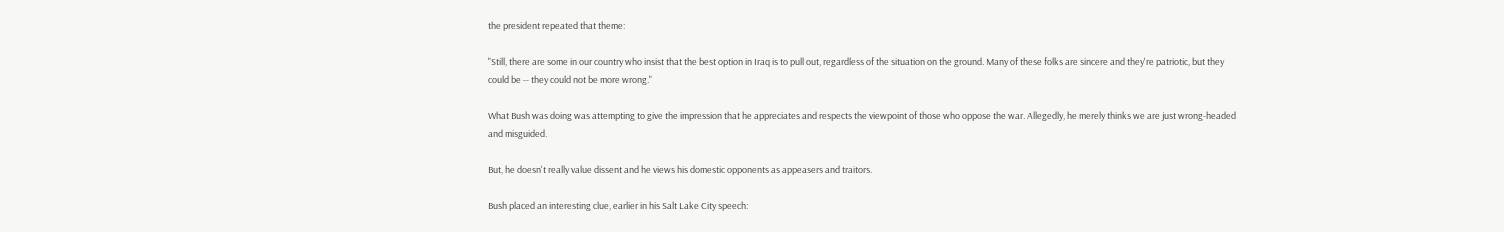the president repeated that theme:

"Still, there are some in our country who insist that the best option in Iraq is to pull out, regardless of the situation on the ground. Many of these folks are sincere and they're patriotic, but they could be -- they could not be more wrong."

What Bush was doing was attempting to give the impression that he appreciates and respects the viewpoint of those who oppose the war. Allegedly, he merely thinks we are just wrong-headed and misguided.

But, he doesn't really value dissent and he views his domestic opponents as appeasers and traitors.

Bush placed an interesting clue, earlier in his Salt Lake City speech: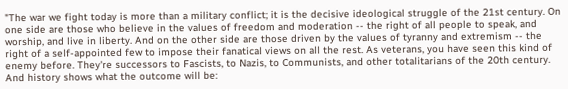"The war we fight today is more than a military conflict; it is the decisive ideological struggle of the 21st century. On one side are those who believe in the values of freedom and moderation -- the right of all people to speak, and worship, and live in liberty. And on the other side are those driven by the values of tyranny and extremism -- the right of a self-appointed few to impose their fanatical views on all the rest. As veterans, you have seen this kind of enemy before. They're successors to Fascists, to Nazis, to Communists, and other totalitarians of the 20th century. And history shows what the outcome will be: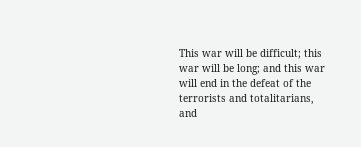This war will be difficult; this war will be long; and this war will end in the defeat of the terrorists and totalitarians, and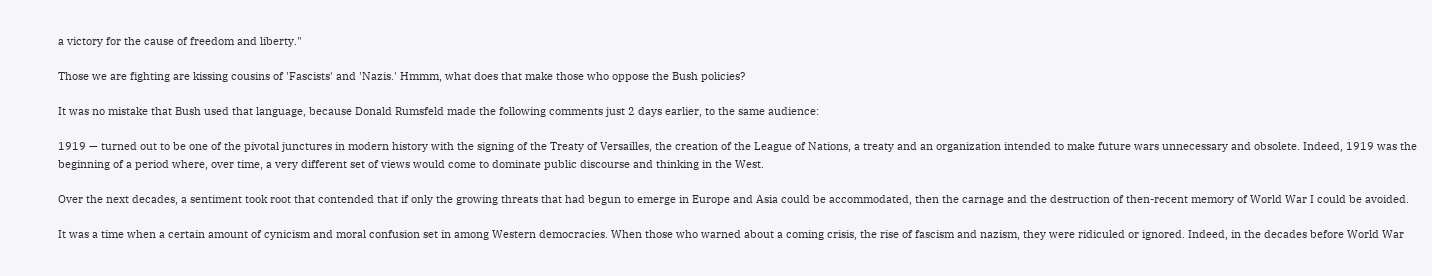a victory for the cause of freedom and liberty."

Those we are fighting are kissing cousins of 'Fascists' and 'Nazis.' Hmmm, what does that make those who oppose the Bush policies?

It was no mistake that Bush used that language, because Donald Rumsfeld made the following comments just 2 days earlier, to the same audience:

1919 — turned out to be one of the pivotal junctures in modern history with the signing of the Treaty of Versailles, the creation of the League of Nations, a treaty and an organization intended to make future wars unnecessary and obsolete. Indeed, 1919 was the beginning of a period where, over time, a very different set of views would come to dominate public discourse and thinking in the West.

Over the next decades, a sentiment took root that contended that if only the growing threats that had begun to emerge in Europe and Asia could be accommodated, then the carnage and the destruction of then-recent memory of World War I could be avoided.

It was a time when a certain amount of cynicism and moral confusion set in among Western democracies. When those who warned about a coming crisis, the rise of fascism and nazism, they were ridiculed or ignored. Indeed, in the decades before World War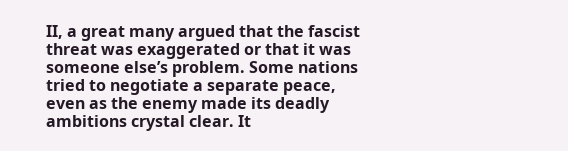II, a great many argued that the fascist threat was exaggerated or that it was someone else’s problem. Some nations tried to negotiate a separate peace, even as the enemy made its deadly ambitions crystal clear. It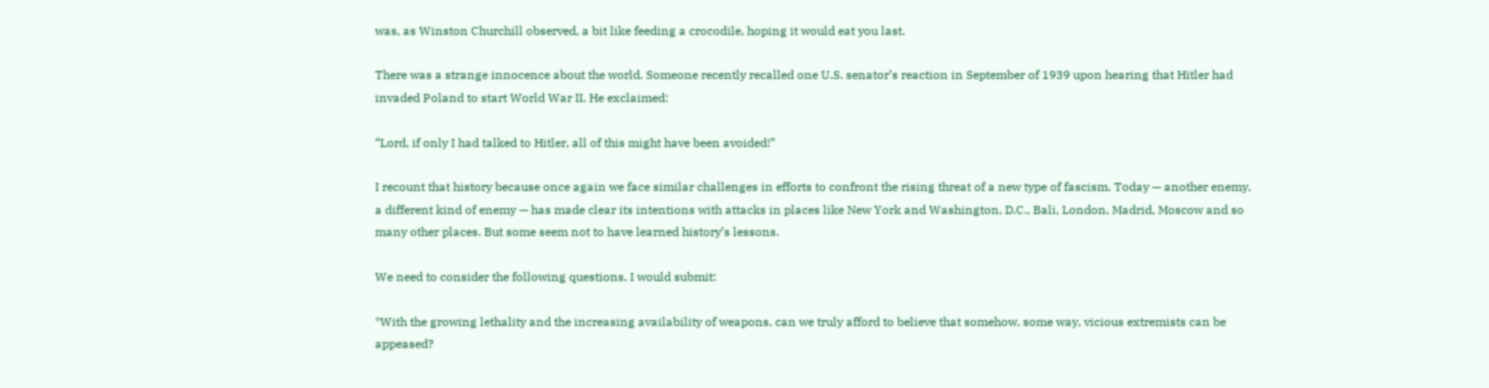was, as Winston Churchill observed, a bit like feeding a crocodile, hoping it would eat you last.

There was a strange innocence about the world. Someone recently recalled one U.S. senator’s reaction in September of 1939 upon hearing that Hitler had invaded Poland to start World War II. He exclaimed:

“Lord, if only I had talked to Hitler, all of this might have been avoided!”

I recount that history because once again we face similar challenges in efforts to confront the rising threat of a new type of fascism. Today — another enemy, a different kind of enemy — has made clear its intentions with attacks in places like New York and Washington, D.C., Bali, London, Madrid, Moscow and so many other places. But some seem not to have learned history’s lessons.

We need to consider the following questions, I would submit:

*With the growing lethality and the increasing availability of weapons, can we truly afford to believe that somehow, some way, vicious extremists can be appeased?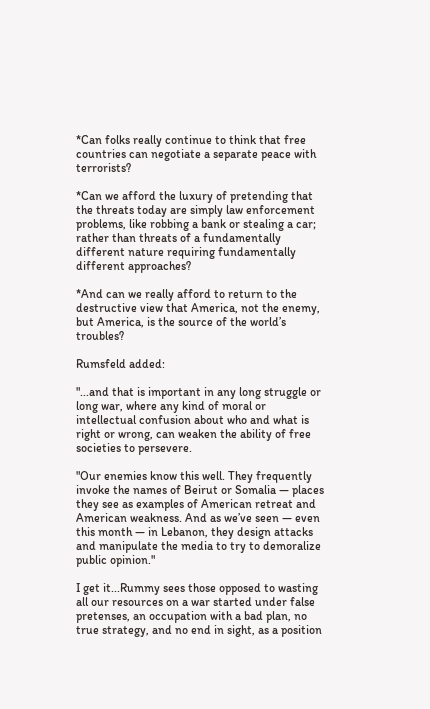*Can folks really continue to think that free countries can negotiate a separate peace with terrorists?

*Can we afford the luxury of pretending that the threats today are simply law enforcement problems, like robbing a bank or stealing a car; rather than threats of a fundamentally different nature requiring fundamentally different approaches?

*And can we really afford to return to the destructive view that America, not the enemy, but America, is the source of the world’s troubles?

Rumsfeld added:

"...and that is important in any long struggle or long war, where any kind of moral or intellectual confusion about who and what is right or wrong, can weaken the ability of free societies to persevere.

"Our enemies know this well. They frequently invoke the names of Beirut or Somalia — places they see as examples of American retreat and American weakness. And as we’ve seen — even this month — in Lebanon, they design attacks and manipulate the media to try to demoralize public opinion."

I get it...Rummy sees those opposed to wasting all our resources on a war started under false pretenses, an occupation with a bad plan, no true strategy, and no end in sight, as a position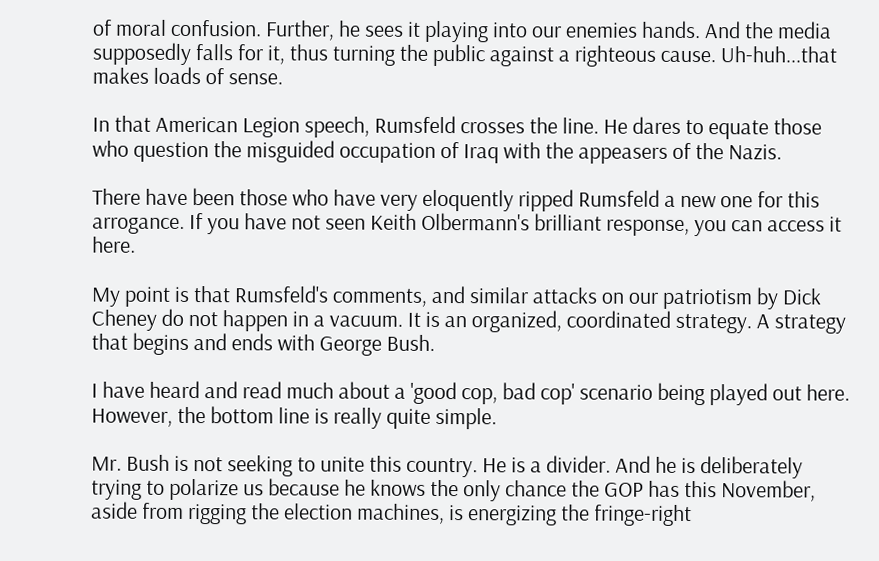of moral confusion. Further, he sees it playing into our enemies hands. And the media supposedly falls for it, thus turning the public against a righteous cause. Uh-huh...that makes loads of sense.

In that American Legion speech, Rumsfeld crosses the line. He dares to equate those who question the misguided occupation of Iraq with the appeasers of the Nazis.

There have been those who have very eloquently ripped Rumsfeld a new one for this arrogance. If you have not seen Keith Olbermann's brilliant response, you can access it here.

My point is that Rumsfeld's comments, and similar attacks on our patriotism by Dick Cheney do not happen in a vacuum. It is an organized, coordinated strategy. A strategy that begins and ends with George Bush.

I have heard and read much about a 'good cop, bad cop' scenario being played out here. However, the bottom line is really quite simple.

Mr. Bush is not seeking to unite this country. He is a divider. And he is deliberately trying to polarize us because he knows the only chance the GOP has this November, aside from rigging the election machines, is energizing the fringe-right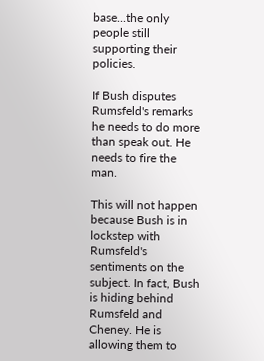base...the only people still supporting their policies.

If Bush disputes Rumsfeld's remarks he needs to do more than speak out. He needs to fire the man.

This will not happen because Bush is in lockstep with Rumsfeld's sentiments on the subject. In fact, Bush is hiding behind Rumsfeld and Cheney. He is allowing them to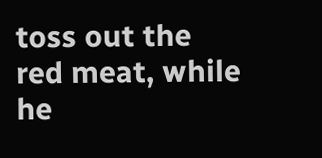toss out the red meat, while he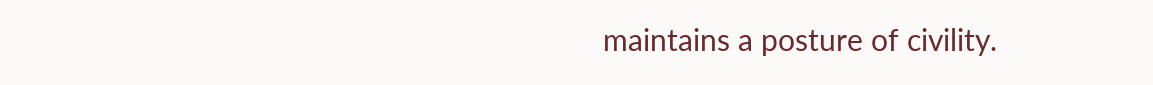maintains a posture of civility.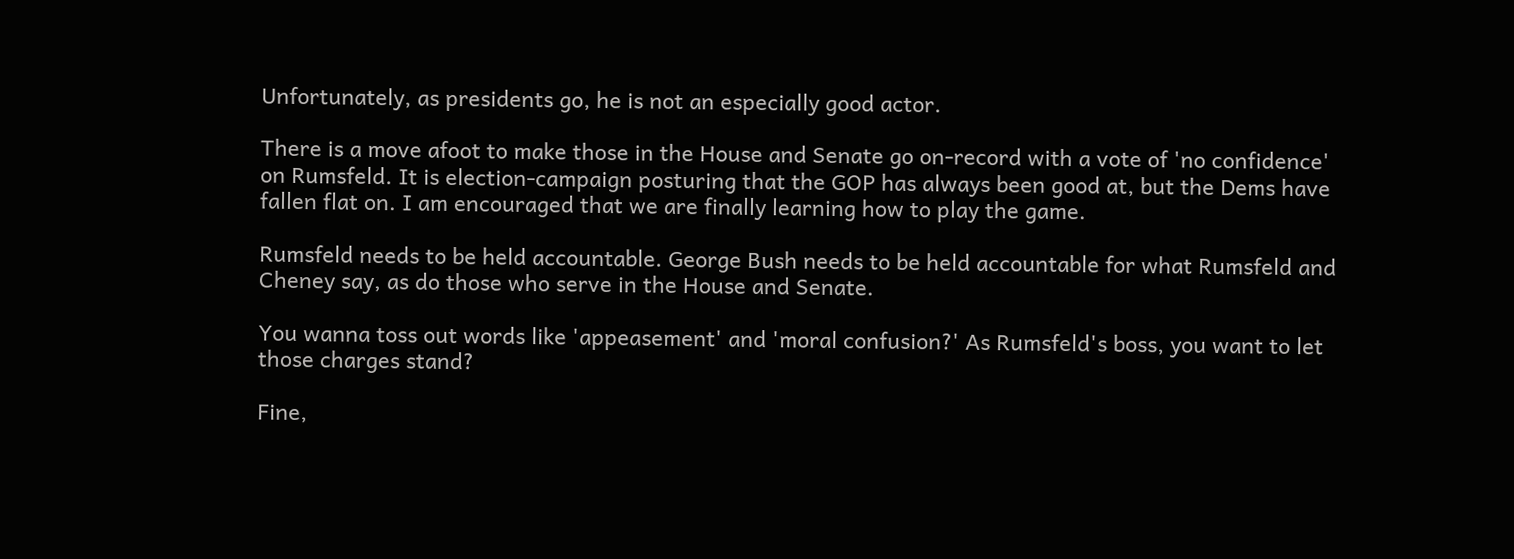Unfortunately, as presidents go, he is not an especially good actor.

There is a move afoot to make those in the House and Senate go on-record with a vote of 'no confidence' on Rumsfeld. It is election-campaign posturing that the GOP has always been good at, but the Dems have fallen flat on. I am encouraged that we are finally learning how to play the game.

Rumsfeld needs to be held accountable. George Bush needs to be held accountable for what Rumsfeld and Cheney say, as do those who serve in the House and Senate.

You wanna toss out words like 'appeasement' and 'moral confusion?' As Rumsfeld's boss, you want to let those charges stand?

Fine,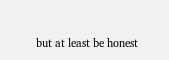but at least be honest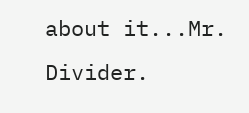about it...Mr. Divider.